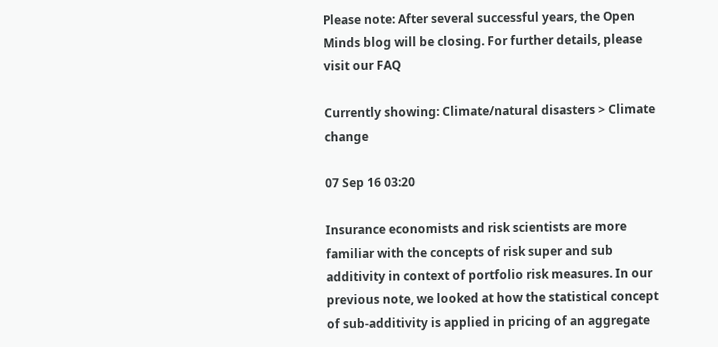Please note: After several successful years, the Open Minds blog will be closing. For further details, please visit our FAQ

Currently showing: Climate/natural disasters > Climate change

07 Sep 16 03:20

Insurance economists and risk scientists are more familiar with the concepts of risk super and sub additivity in context of portfolio risk measures. In our previous note, we looked at how the statistical concept of sub-additivity is applied in pricing of an aggregate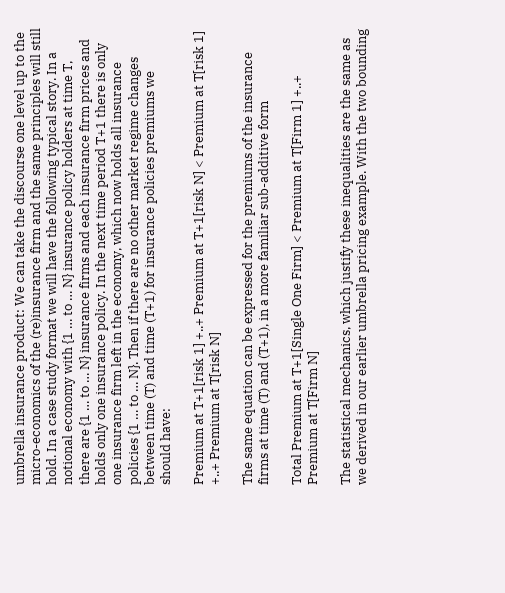umbrella insurance product: We can take the discourse one level up to the micro-economics of the (re)insurance firm and the same principles will still hold. In a case study format we will have the following typical story. In a notional economy with {1 … to … N} insurance policy holders at time T, there are {1 … to … N} insurance firms and each insurance firm prices and holds only one insurance policy. In the next time period T+1 there is only one insurance firm left in the economy, which now holds all insurance policies {1 … to … N}. Then if there are no other market regime changes between time (T) and time (T+1) for insurance policies premiums we should have:

Premium at T+1[risk 1] +..+ Premium at T+1[risk N] < Premium at T[risk 1] +..+ Premium at T[risk N]

The same equation can be expressed for the premiums of the insurance firms at time (T) and (T+1), in a more familiar sub-additive form

Total Premium at T+1[Single One Firm] < Premium at T[Firm 1] +..+ Premium at T[Firm N]

The statistical mechanics, which justify these inequalities are the same as we derived in our earlier umbrella pricing example. With the two bounding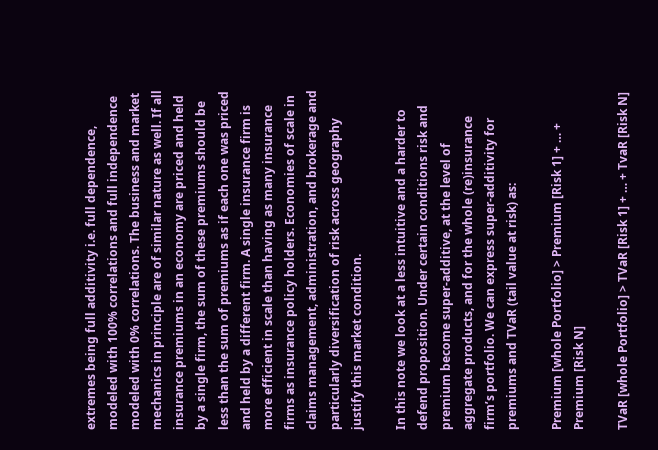extremes being full additivity i.e. full dependence, modeled with 100% correlations and full independence modeled with 0% correlations. The business and market mechanics in principle are of similar nature as well. If all insurance premiums in an economy are priced and held by a single firm, the sum of these premiums should be less than the sum of premiums as if each one was priced and held by a different firm. A single insurance firm is more efficient in scale than having as many insurance firms as insurance policy holders. Economies of scale in claims management, administration, and brokerage and particularly diversification of risk across geography justify this market condition.

In this note we look at a less intuitive and a harder to defend proposition. Under certain conditions risk and premium become super-additive, at the level of aggregate products, and for the whole (re)insurance firm’s portfolio. We can express super-additivity for premiums and TVaR (tail value at risk) as:

Premium [whole Portfolio] > Premium [Risk 1] + … + Premium [Risk N]

TVaR [whole Portfolio] > TVaR [Risk 1] + … + TvaR [Risk N]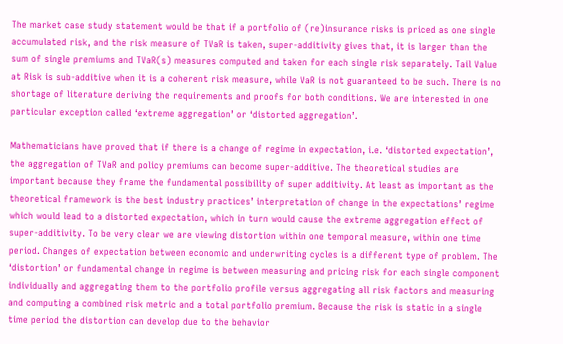The market case study statement would be that if a portfolio of (re)insurance risks is priced as one single accumulated risk, and the risk measure of TVaR is taken, super-additivity gives that, it is larger than the sum of single premiums and TVaR(s) measures computed and taken for each single risk separately. Tail Value at Risk is sub-additive when it is a coherent risk measure, while VaR is not guaranteed to be such. There is no shortage of literature deriving the requirements and proofs for both conditions. We are interested in one particular exception called ‘extreme aggregation’ or ‘distorted aggregation’.

Mathematicians have proved that if there is a change of regime in expectation, i.e. ‘distorted expectation’, the aggregation of TVaR and policy premiums can become super-additive. The theoretical studies are important because they frame the fundamental possibility of super additivity. At least as important as the theoretical framework is the best industry practices’ interpretation of change in the expectations’ regime which would lead to a distorted expectation, which in turn would cause the extreme aggregation effect of super-additivity. To be very clear we are viewing distortion within one temporal measure, within one time period. Changes of expectation between economic and underwriting cycles is a different type of problem. The ‘distortion’ or fundamental change in regime is between measuring and pricing risk for each single component individually and aggregating them to the portfolio profile versus aggregating all risk factors and measuring and computing a combined risk metric and a total portfolio premium. Because the risk is static in a single time period the distortion can develop due to the behavior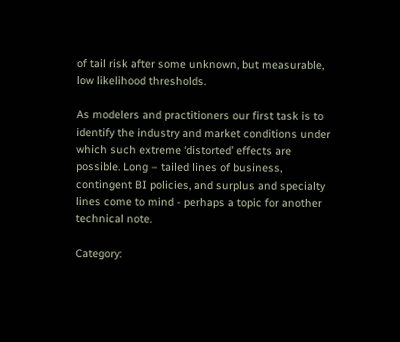of tail risk after some unknown, but measurable, low likelihood thresholds.

As modelers and practitioners our first task is to identify the industry and market conditions under which such extreme ‘distorted’ effects are possible. Long – tailed lines of business, contingent BI policies, and surplus and specialty lines come to mind - perhaps a topic for another technical note.

Category: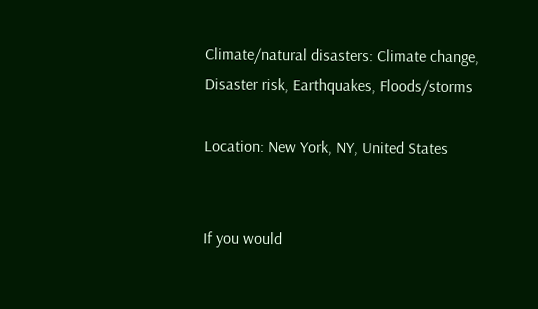Climate/natural disasters: Climate change, Disaster risk, Earthquakes, Floods/storms

Location: New York, NY, United States


If you would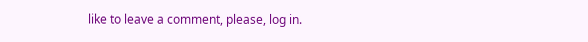like to leave a comment, please, log in.